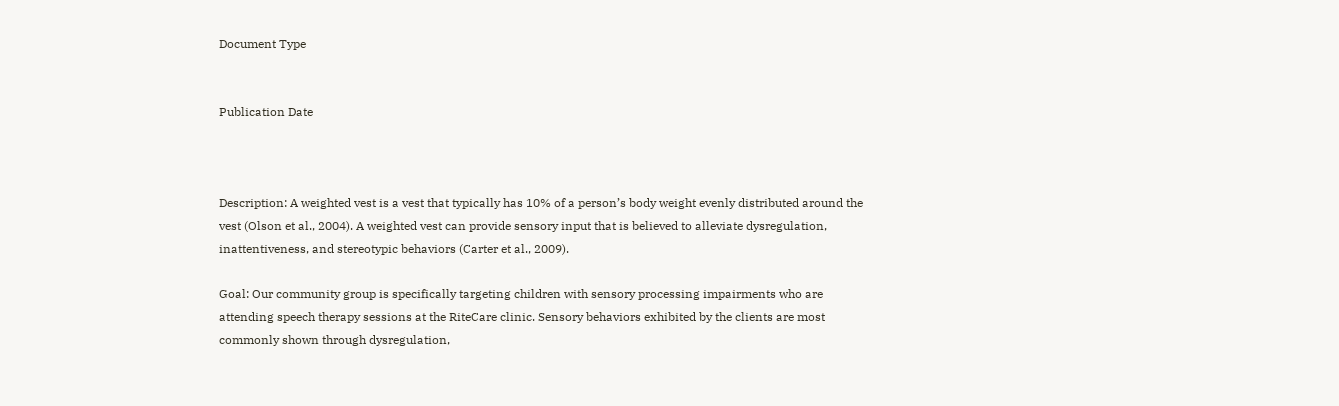Document Type


Publication Date



Description: A weighted vest is a vest that typically has 10% of a person’s body weight evenly distributed around the vest (Olson et al., 2004). A weighted vest can provide sensory input that is believed to alleviate dysregulation, inattentiveness, and stereotypic behaviors (Carter et al., 2009).

Goal: Our community group is specifically targeting children with sensory processing impairments who are attending speech therapy sessions at the RiteCare clinic. Sensory behaviors exhibited by the clients are most commonly shown through dysregulation,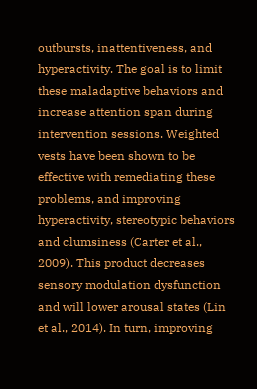outbursts, inattentiveness, and hyperactivity. The goal is to limit these maladaptive behaviors and increase attention span during intervention sessions. Weighted vests have been shown to be effective with remediating these problems, and improving hyperactivity, stereotypic behaviors and clumsiness (Carter et al., 2009). This product decreases sensory modulation dysfunction and will lower arousal states (Lin et al., 2014). In turn, improving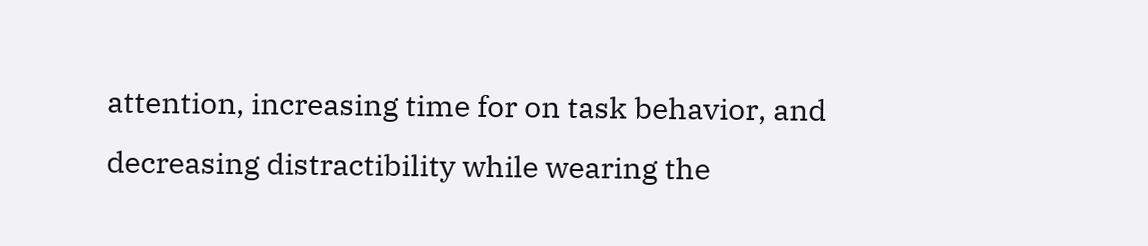attention, increasing time for on task behavior, and decreasing distractibility while wearing the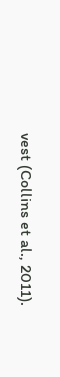vest (Collins et al., 2011).